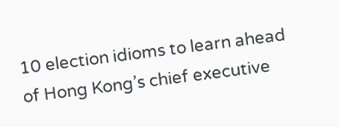10 election idioms to learn ahead of Hong Kong’s chief executive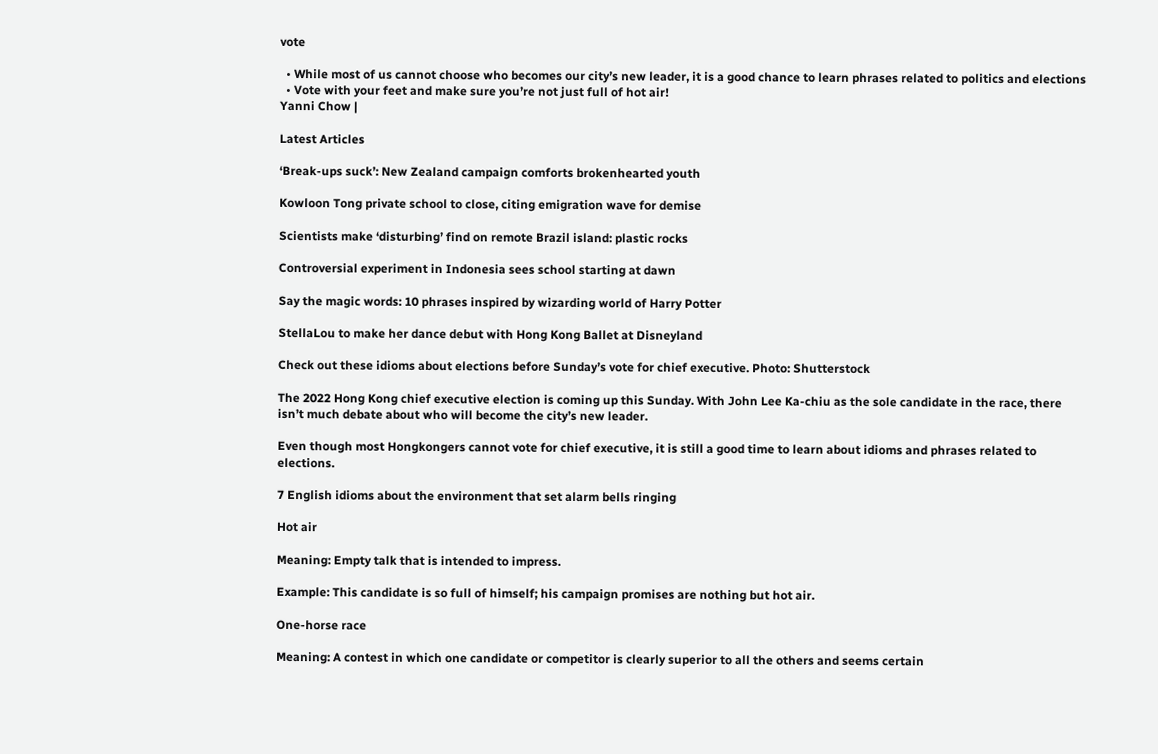vote

  • While most of us cannot choose who becomes our city’s new leader, it is a good chance to learn phrases related to politics and elections
  • Vote with your feet and make sure you’re not just full of hot air!
Yanni Chow |

Latest Articles

‘Break-ups suck’: New Zealand campaign comforts brokenhearted youth

Kowloon Tong private school to close, citing emigration wave for demise

Scientists make ‘disturbing’ find on remote Brazil island: plastic rocks

Controversial experiment in Indonesia sees school starting at dawn

Say the magic words: 10 phrases inspired by wizarding world of Harry Potter

StellaLou to make her dance debut with Hong Kong Ballet at Disneyland

Check out these idioms about elections before Sunday’s vote for chief executive. Photo: Shutterstock

The 2022 Hong Kong chief executive election is coming up this Sunday. With John Lee Ka-chiu as the sole candidate in the race, there isn’t much debate about who will become the city’s new leader.

Even though most Hongkongers cannot vote for chief executive, it is still a good time to learn about idioms and phrases related to elections.

7 English idioms about the environment that set alarm bells ringing

Hot air

Meaning: Empty talk that is intended to impress.

Example: This candidate is so full of himself; his campaign promises are nothing but hot air.

One-horse race

Meaning: A contest in which one candidate or competitor is clearly superior to all the others and seems certain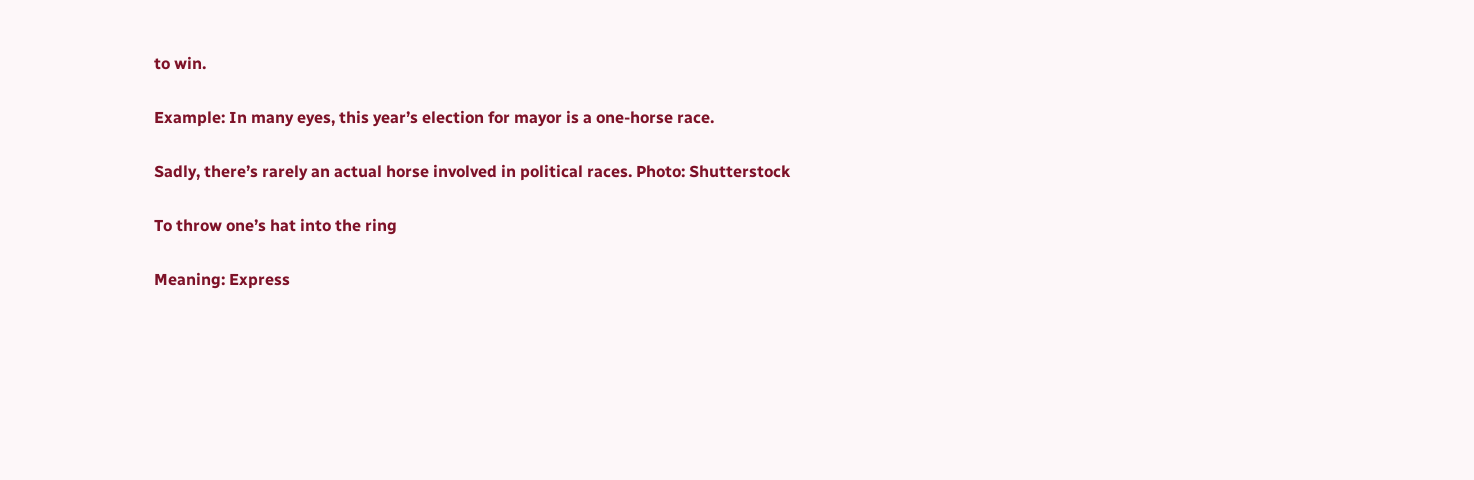to win.

Example: In many eyes, this year’s election for mayor is a one-horse race.

Sadly, there’s rarely an actual horse involved in political races. Photo: Shutterstock

To throw one’s hat into the ring

Meaning: Express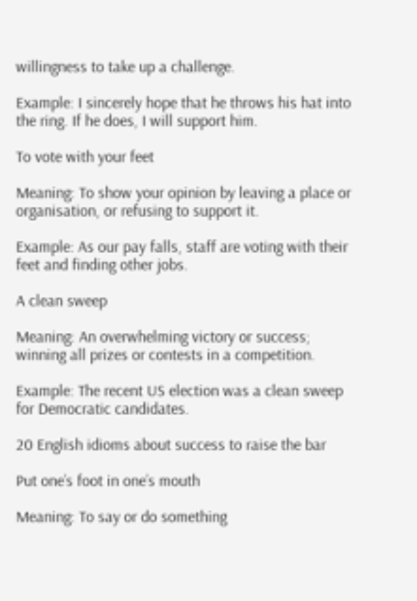willingness to take up a challenge.

Example: I sincerely hope that he throws his hat into the ring. If he does, I will support him.

To vote with your feet

Meaning: To show your opinion by leaving a place or organisation, or refusing to support it.

Example: As our pay falls, staff are voting with their feet and finding other jobs.

A clean sweep

Meaning: An overwhelming victory or success; winning all prizes or contests in a competition.

Example: The recent US election was a clean sweep for Democratic candidates.

20 English idioms about success to raise the bar

Put one’s foot in one’s mouth

Meaning: To say or do something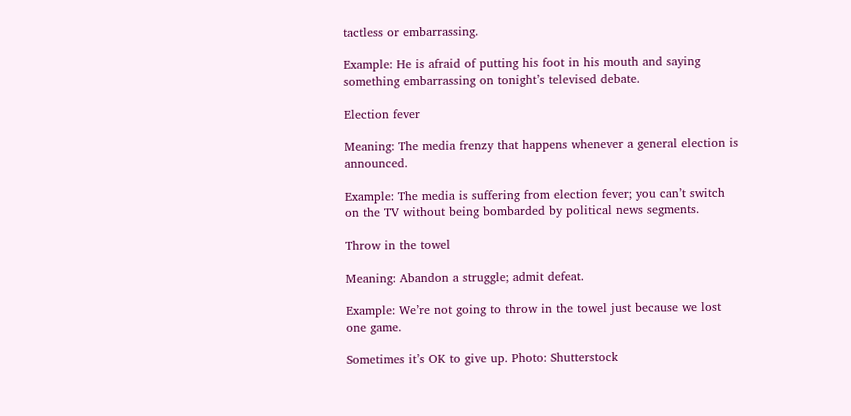tactless or embarrassing.

Example: He is afraid of putting his foot in his mouth and saying something embarrassing on tonight’s televised debate.

Election fever

Meaning: The media frenzy that happens whenever a general election is announced.

Example: The media is suffering from election fever; you can’t switch on the TV without being bombarded by political news segments.

Throw in the towel

Meaning: Abandon a struggle; admit defeat.

Example: We’re not going to throw in the towel just because we lost one game.

Sometimes it’s OK to give up. Photo: Shutterstock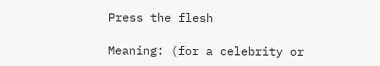Press the flesh

Meaning: (for a celebrity or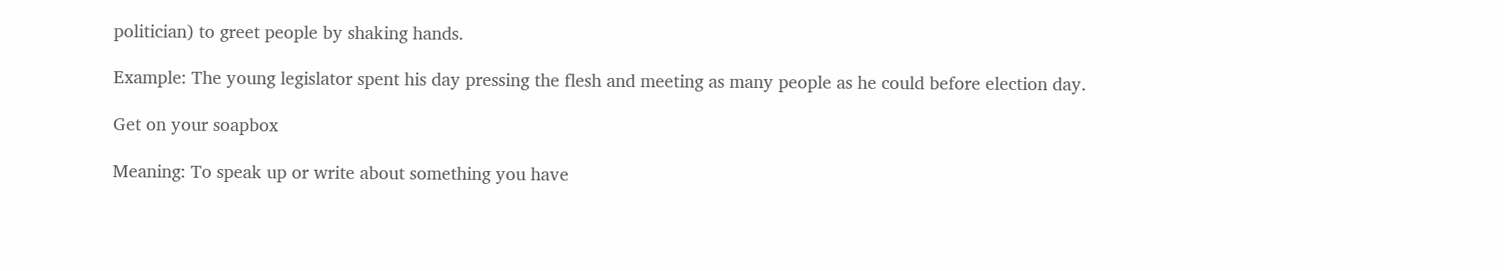politician) to greet people by shaking hands.

Example: The young legislator spent his day pressing the flesh and meeting as many people as he could before election day.

Get on your soapbox

Meaning: To speak up or write about something you have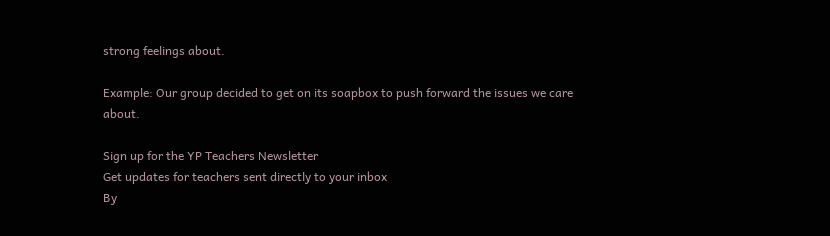strong feelings about.

Example: Our group decided to get on its soapbox to push forward the issues we care about.

Sign up for the YP Teachers Newsletter
Get updates for teachers sent directly to your inbox
By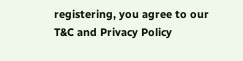registering, you agree to our T&C and Privacy Policy